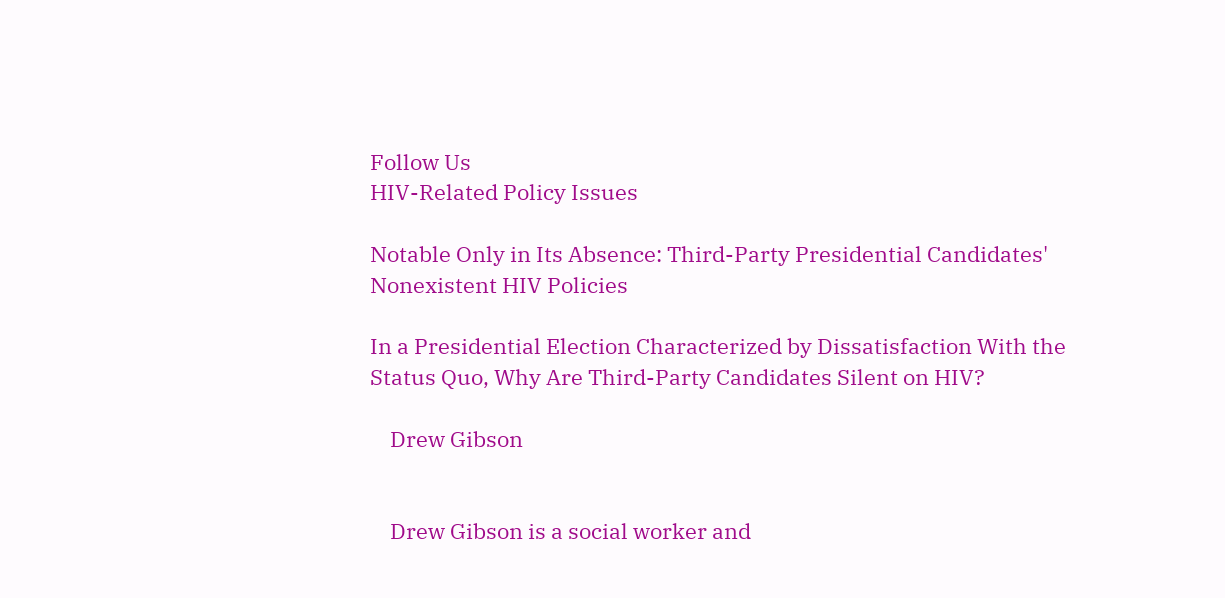Follow Us
HIV-Related Policy Issues

Notable Only in Its Absence: Third-Party Presidential Candidates' Nonexistent HIV Policies

In a Presidential Election Characterized by Dissatisfaction With the Status Quo, Why Are Third-Party Candidates Silent on HIV?

    Drew Gibson


    Drew Gibson is a social worker and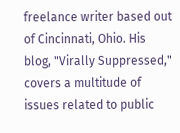freelance writer based out of Cincinnati, Ohio. His blog, "Virally Suppressed," covers a multitude of issues related to public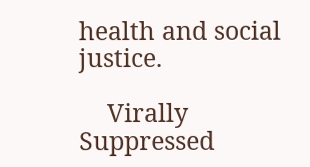health and social justice.

    Virally Suppressed